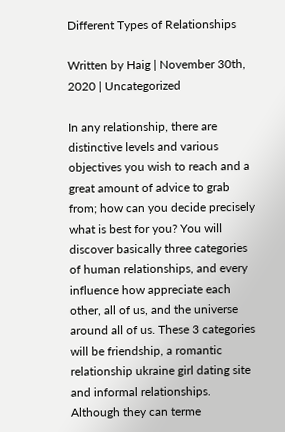Different Types of Relationships

Written by Haig | November 30th, 2020 | Uncategorized

In any relationship, there are distinctive levels and various objectives you wish to reach and a great amount of advice to grab from; how can you decide precisely what is best for you? You will discover basically three categories of human relationships, and every influence how appreciate each other, all of us, and the universe around all of us. These 3 categories will be friendship, a romantic relationship ukraine girl dating site and informal relationships. Although they can terme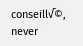conseill√©, never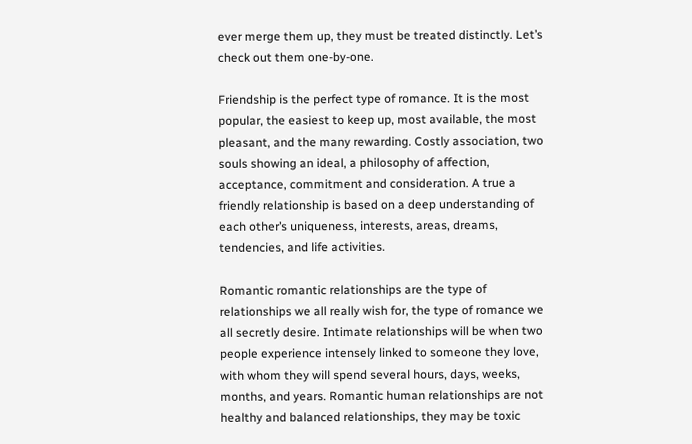ever merge them up, they must be treated distinctly. Let’s check out them one-by-one.

Friendship is the perfect type of romance. It is the most popular, the easiest to keep up, most available, the most pleasant, and the many rewarding. Costly association, two souls showing an ideal, a philosophy of affection, acceptance, commitment and consideration. A true a friendly relationship is based on a deep understanding of each other’s uniqueness, interests, areas, dreams, tendencies, and life activities.

Romantic romantic relationships are the type of relationships we all really wish for, the type of romance we all secretly desire. Intimate relationships will be when two people experience intensely linked to someone they love, with whom they will spend several hours, days, weeks, months, and years. Romantic human relationships are not healthy and balanced relationships, they may be toxic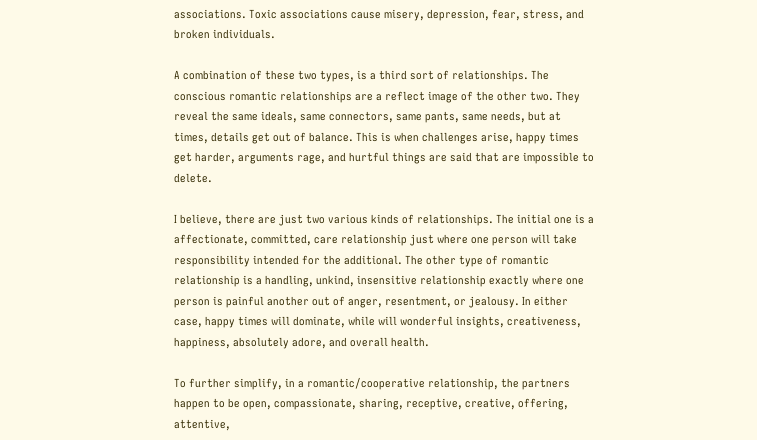associations. Toxic associations cause misery, depression, fear, stress, and broken individuals.

A combination of these two types, is a third sort of relationships. The conscious romantic relationships are a reflect image of the other two. They reveal the same ideals, same connectors, same pants, same needs, but at times, details get out of balance. This is when challenges arise, happy times get harder, arguments rage, and hurtful things are said that are impossible to delete.

I believe, there are just two various kinds of relationships. The initial one is a affectionate, committed, care relationship just where one person will take responsibility intended for the additional. The other type of romantic relationship is a handling, unkind, insensitive relationship exactly where one person is painful another out of anger, resentment, or jealousy. In either case, happy times will dominate, while will wonderful insights, creativeness, happiness, absolutely adore, and overall health.

To further simplify, in a romantic/cooperative relationship, the partners happen to be open, compassionate, sharing, receptive, creative, offering, attentive,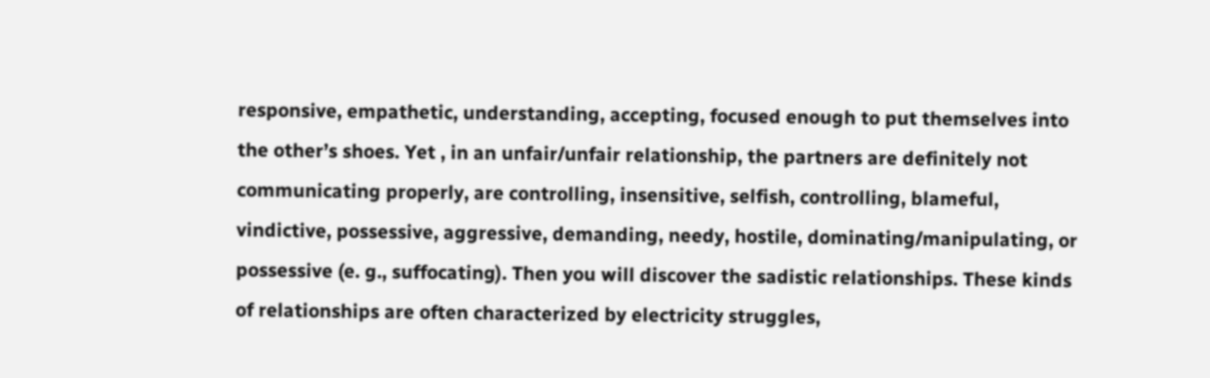responsive, empathetic, understanding, accepting, focused enough to put themselves into the other’s shoes. Yet , in an unfair/unfair relationship, the partners are definitely not communicating properly, are controlling, insensitive, selfish, controlling, blameful, vindictive, possessive, aggressive, demanding, needy, hostile, dominating/manipulating, or possessive (e. g., suffocating). Then you will discover the sadistic relationships. These kinds of relationships are often characterized by electricity struggles,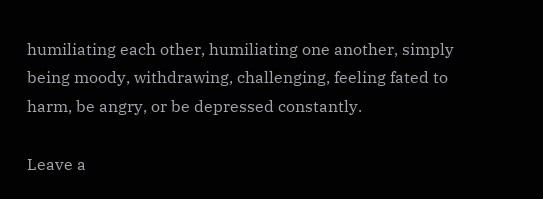humiliating each other, humiliating one another, simply being moody, withdrawing, challenging, feeling fated to harm, be angry, or be depressed constantly.

Leave a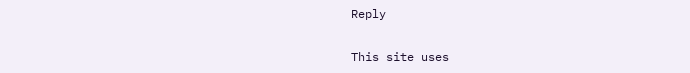Reply

This site uses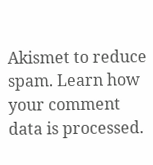Akismet to reduce spam. Learn how your comment data is processed.